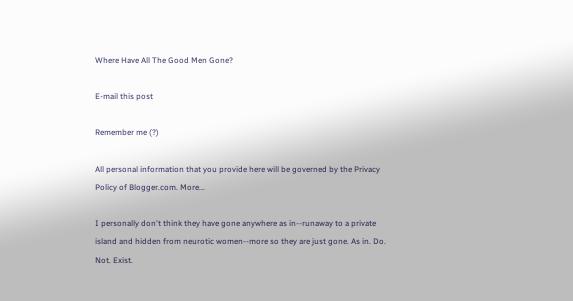Where Have All The Good Men Gone?

E-mail this post

Remember me (?)

All personal information that you provide here will be governed by the Privacy Policy of Blogger.com. More...

I personally don't think they have gone anywhere as in--runaway to a private island and hidden from neurotic women--more so they are just gone. As in. Do. Not. Exist.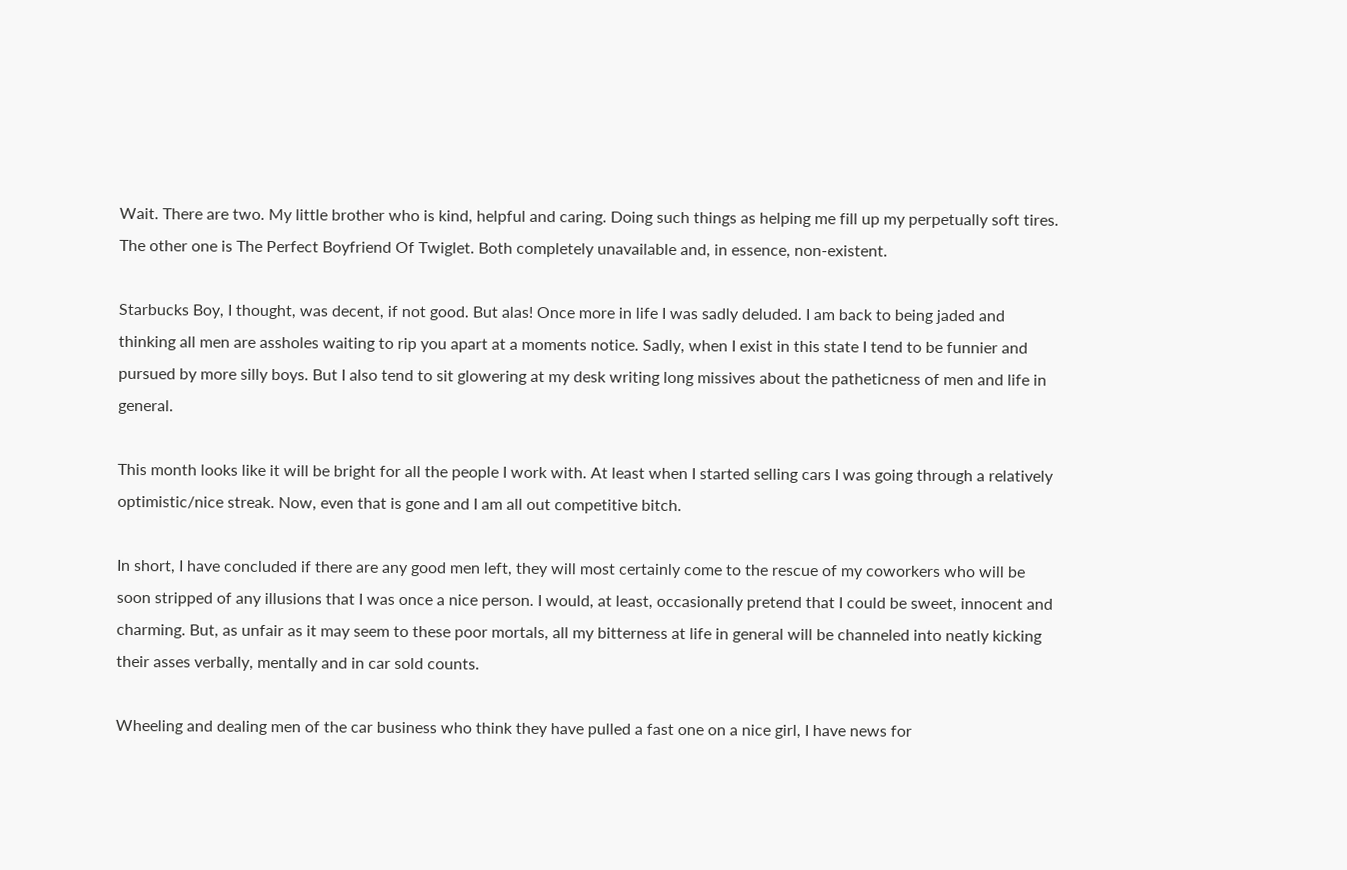Wait. There are two. My little brother who is kind, helpful and caring. Doing such things as helping me fill up my perpetually soft tires. The other one is The Perfect Boyfriend Of Twiglet. Both completely unavailable and, in essence, non-existent.

Starbucks Boy, I thought, was decent, if not good. But alas! Once more in life I was sadly deluded. I am back to being jaded and thinking all men are assholes waiting to rip you apart at a moments notice. Sadly, when I exist in this state I tend to be funnier and pursued by more silly boys. But I also tend to sit glowering at my desk writing long missives about the patheticness of men and life in general.

This month looks like it will be bright for all the people I work with. At least when I started selling cars I was going through a relatively optimistic/nice streak. Now, even that is gone and I am all out competitive bitch.

In short, I have concluded if there are any good men left, they will most certainly come to the rescue of my coworkers who will be soon stripped of any illusions that I was once a nice person. I would, at least, occasionally pretend that I could be sweet, innocent and charming. But, as unfair as it may seem to these poor mortals, all my bitterness at life in general will be channeled into neatly kicking their asses verbally, mentally and in car sold counts.

Wheeling and dealing men of the car business who think they have pulled a fast one on a nice girl, I have news for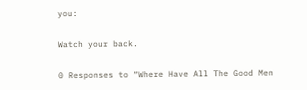you:

Watch your back.

0 Responses to “Where Have All The Good Men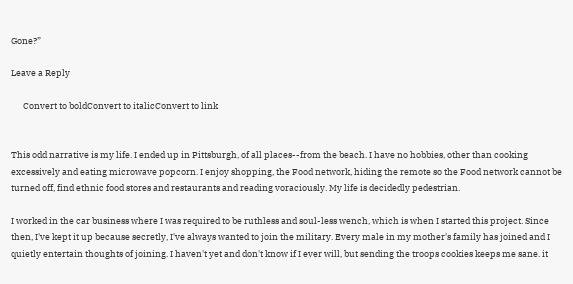Gone?”

Leave a Reply

      Convert to boldConvert to italicConvert to link


This odd narrative is my life. I ended up in Pittsburgh, of all places--from the beach. I have no hobbies, other than cooking excessively and eating microwave popcorn. I enjoy shopping, the Food network, hiding the remote so the Food network cannot be turned off, find ethnic food stores and restaurants and reading voraciously. My life is decidedly pedestrian.

I worked in the car business where I was required to be ruthless and soul-less wench, which is when I started this project. Since then, I've kept it up because secretly, I've always wanted to join the military. Every male in my mother's family has joined and I quietly entertain thoughts of joining. I haven't yet and don't know if I ever will, but sending the troops cookies keeps me sane. it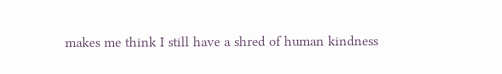makes me think I still have a shred of human kindness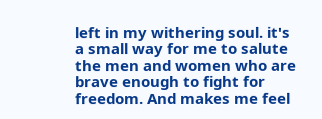left in my withering soul. it's a small way for me to salute the men and women who are brave enough to fight for freedom. And makes me feel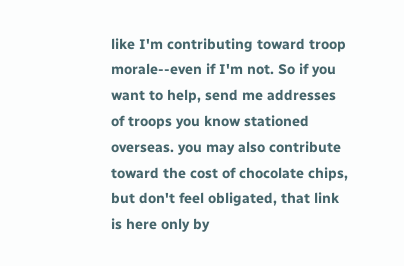like I'm contributing toward troop morale--even if I'm not. So if you want to help, send me addresses of troops you know stationed overseas. you may also contribute toward the cost of chocolate chips, but don't feel obligated, that link is here only by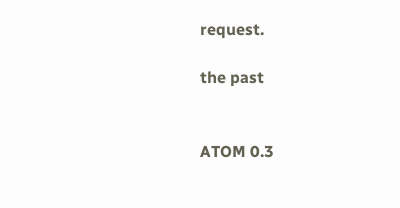request.

the past


ATOM 0.3